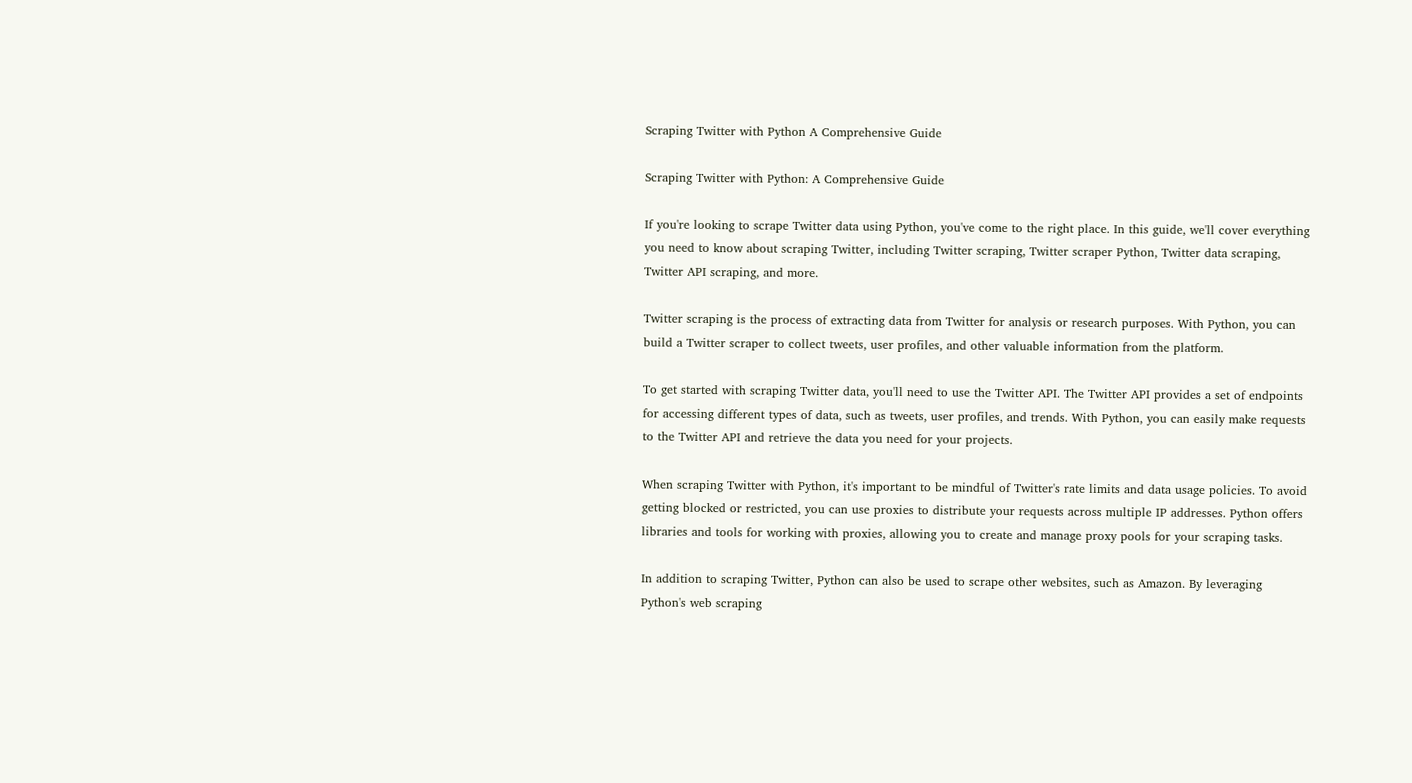Scraping Twitter with Python A Comprehensive Guide

Scraping Twitter with Python: A Comprehensive Guide

If you're looking to scrape Twitter data using Python, you've come to the right place. In this guide, we'll cover everything you need to know about scraping Twitter, including Twitter scraping, Twitter scraper Python, Twitter data scraping, Twitter API scraping, and more.

Twitter scraping is the process of extracting data from Twitter for analysis or research purposes. With Python, you can build a Twitter scraper to collect tweets, user profiles, and other valuable information from the platform.

To get started with scraping Twitter data, you'll need to use the Twitter API. The Twitter API provides a set of endpoints for accessing different types of data, such as tweets, user profiles, and trends. With Python, you can easily make requests to the Twitter API and retrieve the data you need for your projects.

When scraping Twitter with Python, it's important to be mindful of Twitter's rate limits and data usage policies. To avoid getting blocked or restricted, you can use proxies to distribute your requests across multiple IP addresses. Python offers libraries and tools for working with proxies, allowing you to create and manage proxy pools for your scraping tasks.

In addition to scraping Twitter, Python can also be used to scrape other websites, such as Amazon. By leveraging Python's web scraping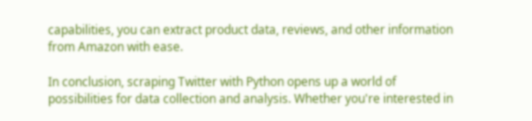capabilities, you can extract product data, reviews, and other information from Amazon with ease.

In conclusion, scraping Twitter with Python opens up a world of possibilities for data collection and analysis. Whether you're interested in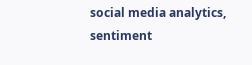social media analytics, sentiment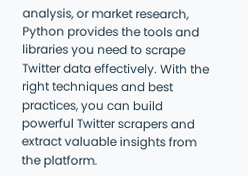analysis, or market research, Python provides the tools and libraries you need to scrape Twitter data effectively. With the right techniques and best practices, you can build powerful Twitter scrapers and extract valuable insights from the platform.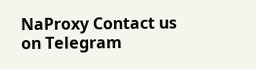NaProxy Contact us on Telegram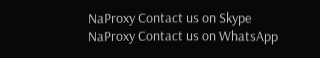NaProxy Contact us on Skype
NaProxy Contact us on WhatsApp